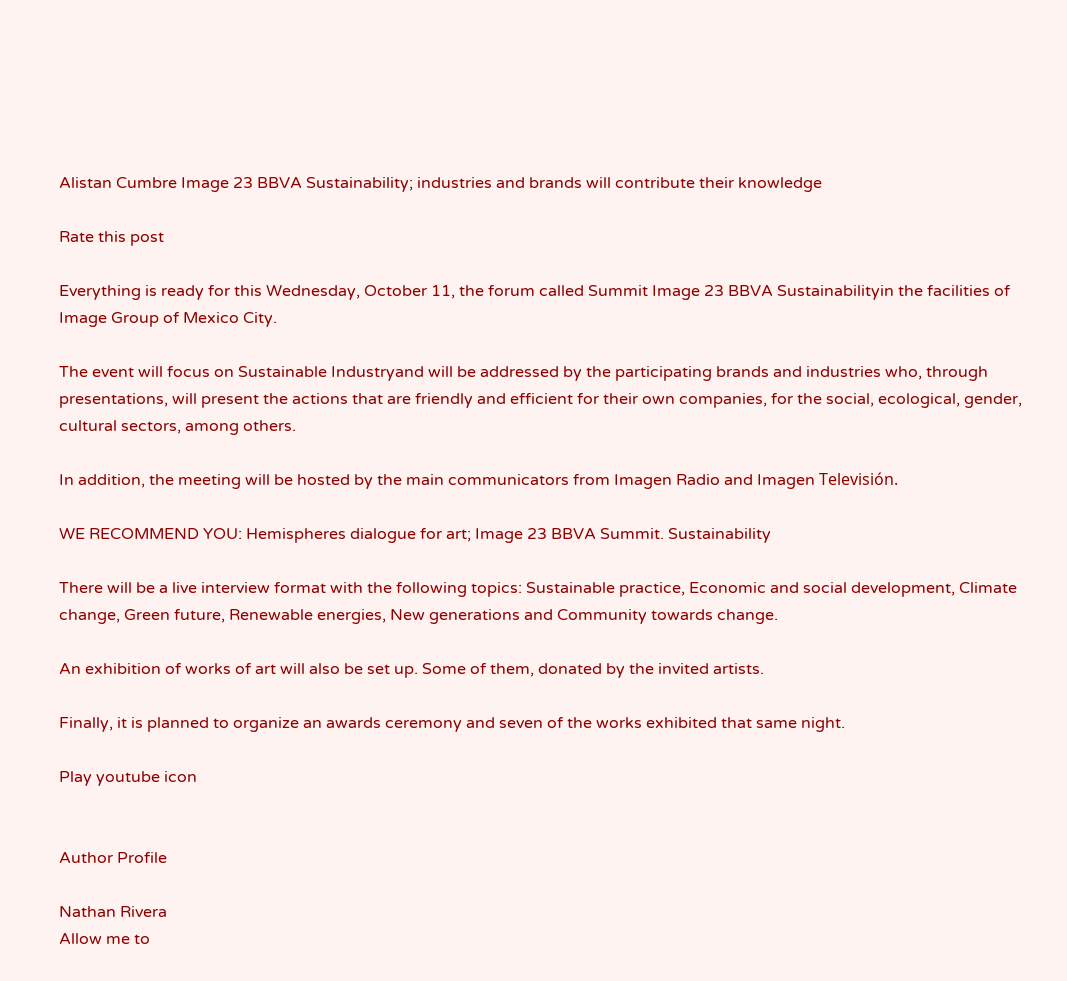Alistan Cumbre Image 23 BBVA Sustainability; industries and brands will contribute their knowledge

Rate this post

Everything is ready for this Wednesday, October 11, the forum called Summit Image 23 BBVA Sustainabilityin the facilities of Image Group of Mexico City.

The event will focus on Sustainable Industryand will be addressed by the participating brands and industries who, through presentations, will present the actions that are friendly and efficient for their own companies, for the social, ecological, gender, cultural sectors, among others.

In addition, the meeting will be hosted by the main communicators from Imagen Radio and Imagen Televisión.

WE RECOMMEND YOU: Hemispheres dialogue for art; Image 23 BBVA Summit. Sustainability

There will be a live interview format with the following topics: Sustainable practice, Economic and social development, Climate change, Green future, Renewable energies, New generations and Community towards change.

An exhibition of works of art will also be set up. Some of them, donated by the invited artists.

Finally, it is planned to organize an awards ceremony and seven of the works exhibited that same night.

Play youtube icon


Author Profile

Nathan Rivera
Allow me to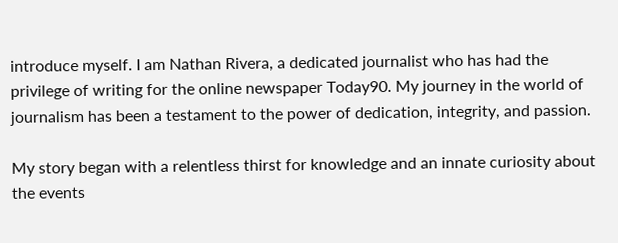introduce myself. I am Nathan Rivera, a dedicated journalist who has had the privilege of writing for the online newspaper Today90. My journey in the world of journalism has been a testament to the power of dedication, integrity, and passion.

My story began with a relentless thirst for knowledge and an innate curiosity about the events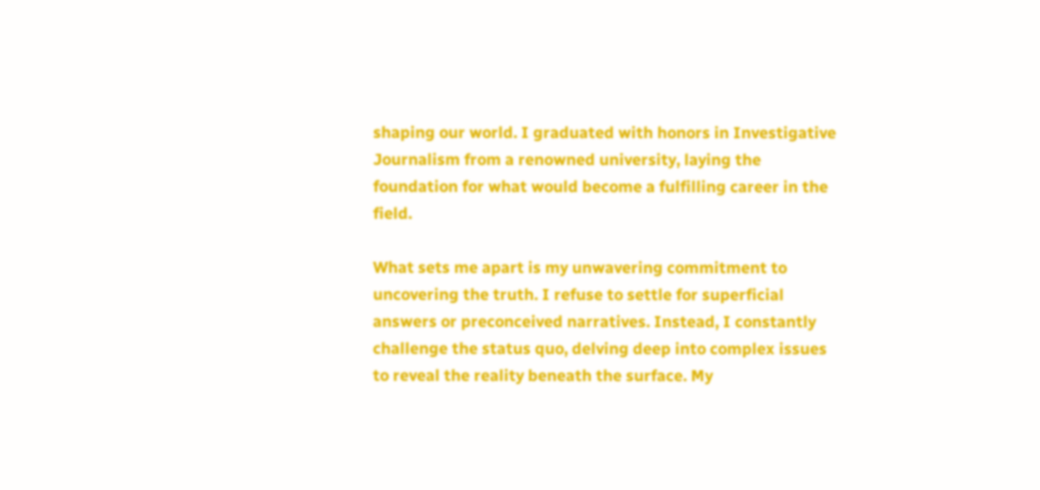shaping our world. I graduated with honors in Investigative Journalism from a renowned university, laying the foundation for what would become a fulfilling career in the field.

What sets me apart is my unwavering commitment to uncovering the truth. I refuse to settle for superficial answers or preconceived narratives. Instead, I constantly challenge the status quo, delving deep into complex issues to reveal the reality beneath the surface. My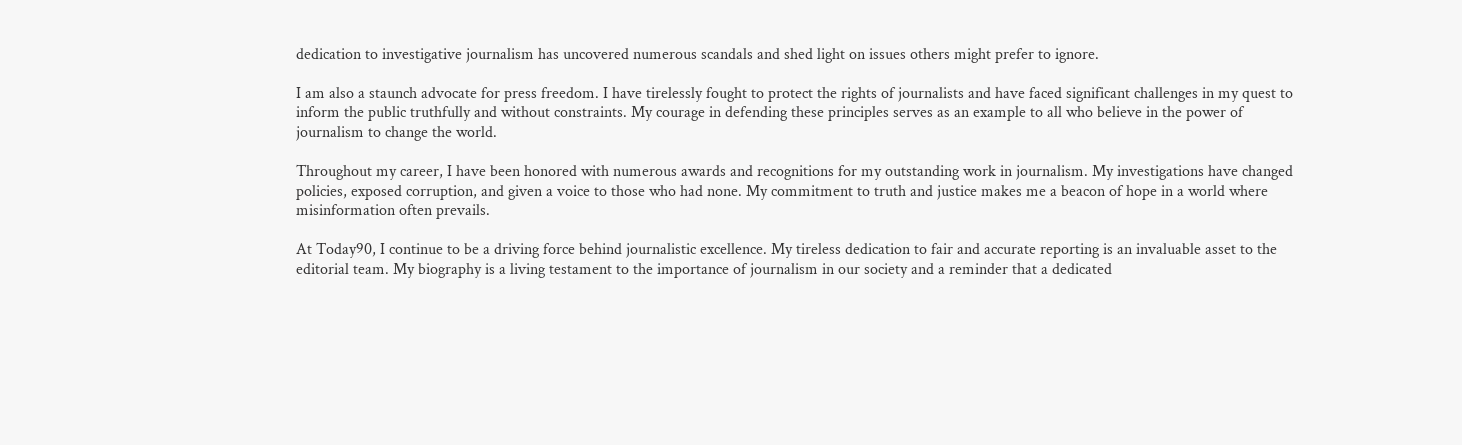dedication to investigative journalism has uncovered numerous scandals and shed light on issues others might prefer to ignore.

I am also a staunch advocate for press freedom. I have tirelessly fought to protect the rights of journalists and have faced significant challenges in my quest to inform the public truthfully and without constraints. My courage in defending these principles serves as an example to all who believe in the power of journalism to change the world.

Throughout my career, I have been honored with numerous awards and recognitions for my outstanding work in journalism. My investigations have changed policies, exposed corruption, and given a voice to those who had none. My commitment to truth and justice makes me a beacon of hope in a world where misinformation often prevails.

At Today90, I continue to be a driving force behind journalistic excellence. My tireless dedication to fair and accurate reporting is an invaluable asset to the editorial team. My biography is a living testament to the importance of journalism in our society and a reminder that a dedicated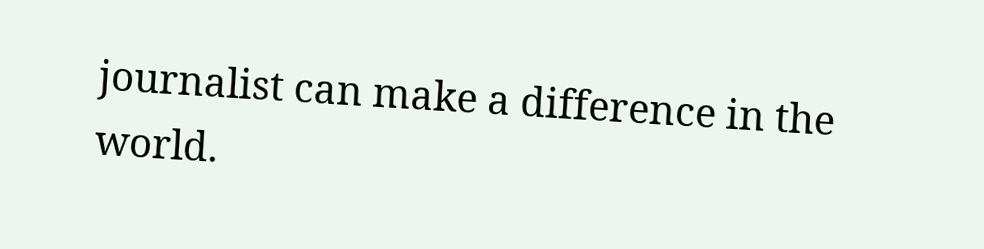journalist can make a difference in the world.